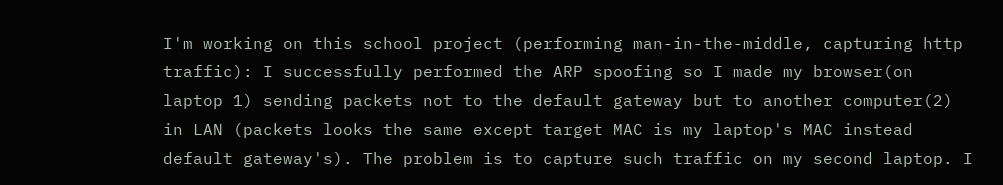I'm working on this school project (performing man-in-the-middle, capturing http traffic): I successfully performed the ARP spoofing so I made my browser(on laptop 1) sending packets not to the default gateway but to another computer(2) in LAN (packets looks the same except target MAC is my laptop's MAC instead default gateway's). The problem is to capture such traffic on my second laptop. I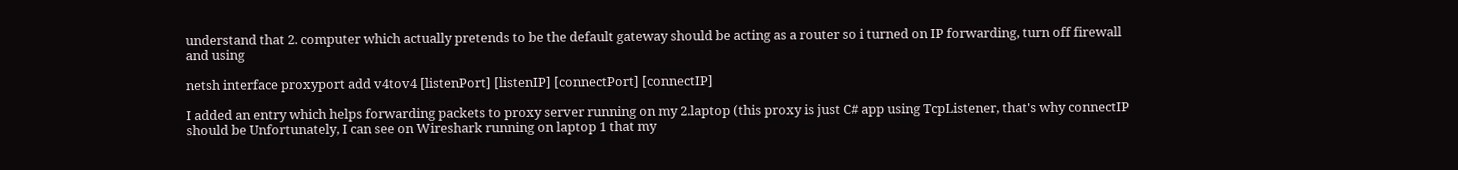understand that 2. computer which actually pretends to be the default gateway should be acting as a router so i turned on IP forwarding, turn off firewall and using

netsh interface proxyport add v4tov4 [listenPort] [listenIP] [connectPort] [connectIP]

I added an entry which helps forwarding packets to proxy server running on my 2.laptop (this proxy is just C# app using TcpListener, that's why connectIP should be Unfortunately, I can see on Wireshark running on laptop 1 that my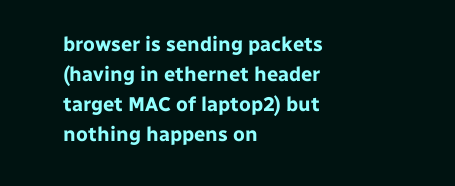browser is sending packets (having in ethernet header target MAC of laptop2) but nothing happens on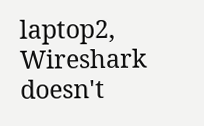laptop2, Wireshark doesn't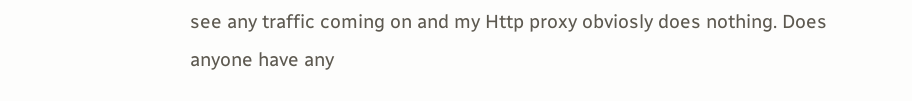see any traffic coming on and my Http proxy obviosly does nothing. Does anyone have any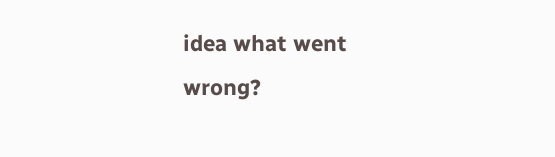idea what went wrong?